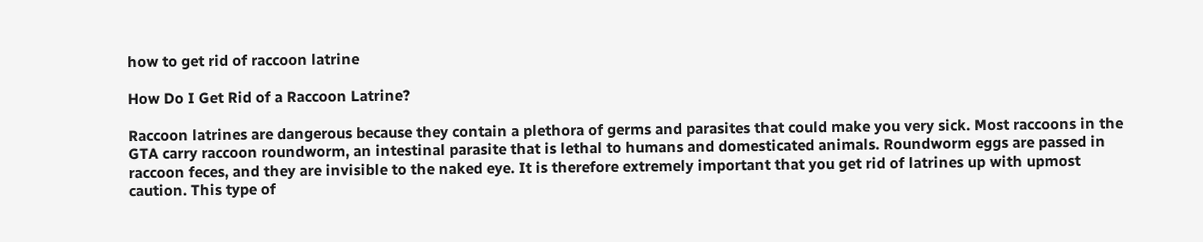how to get rid of raccoon latrine

How Do I Get Rid of a Raccoon Latrine?

Raccoon latrines are dangerous because they contain a plethora of germs and parasites that could make you very sick. Most raccoons in the GTA carry raccoon roundworm, an intestinal parasite that is lethal to humans and domesticated animals. Roundworm eggs are passed in raccoon feces, and they are invisible to the naked eye. It is therefore extremely important that you get rid of latrines up with upmost caution. This type of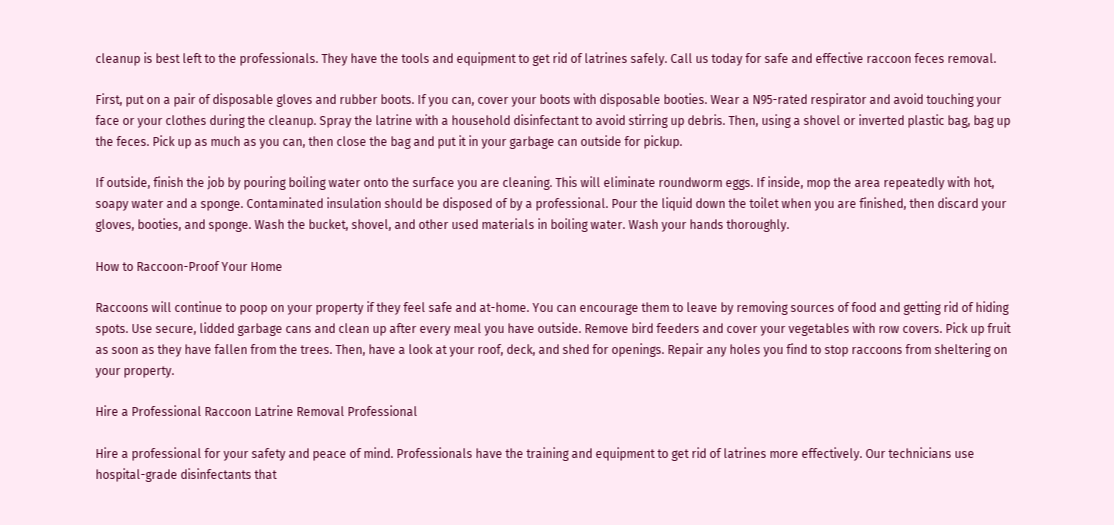cleanup is best left to the professionals. They have the tools and equipment to get rid of latrines safely. Call us today for safe and effective raccoon feces removal.

First, put on a pair of disposable gloves and rubber boots. If you can, cover your boots with disposable booties. Wear a N95-rated respirator and avoid touching your face or your clothes during the cleanup. Spray the latrine with a household disinfectant to avoid stirring up debris. Then, using a shovel or inverted plastic bag, bag up the feces. Pick up as much as you can, then close the bag and put it in your garbage can outside for pickup.

If outside, finish the job by pouring boiling water onto the surface you are cleaning. This will eliminate roundworm eggs. If inside, mop the area repeatedly with hot, soapy water and a sponge. Contaminated insulation should be disposed of by a professional. Pour the liquid down the toilet when you are finished, then discard your gloves, booties, and sponge. Wash the bucket, shovel, and other used materials in boiling water. Wash your hands thoroughly.

How to Raccoon-Proof Your Home

Raccoons will continue to poop on your property if they feel safe and at-home. You can encourage them to leave by removing sources of food and getting rid of hiding spots. Use secure, lidded garbage cans and clean up after every meal you have outside. Remove bird feeders and cover your vegetables with row covers. Pick up fruit as soon as they have fallen from the trees. Then, have a look at your roof, deck, and shed for openings. Repair any holes you find to stop raccoons from sheltering on your property.

Hire a Professional Raccoon Latrine Removal Professional

Hire a professional for your safety and peace of mind. Professionals have the training and equipment to get rid of latrines more effectively. Our technicians use hospital-grade disinfectants that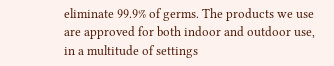eliminate 99.9% of germs. The products we use are approved for both indoor and outdoor use, in a multitude of settings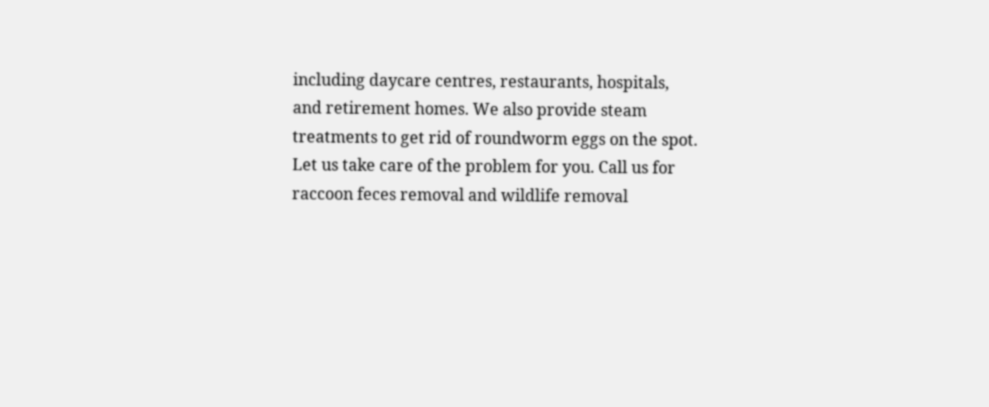including daycare centres, restaurants, hospitals, and retirement homes. We also provide steam treatments to get rid of roundworm eggs on the spot. Let us take care of the problem for you. Call us for raccoon feces removal and wildlife removal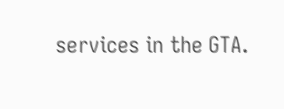services in the GTA.